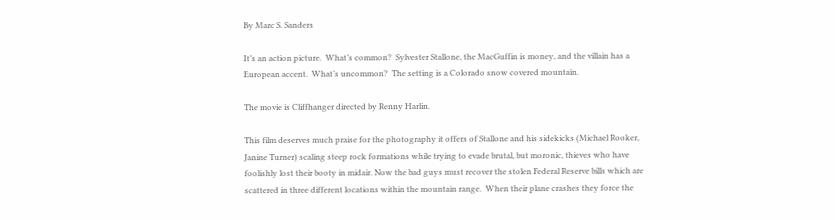By Marc S. Sanders

It’s an action picture.  What’s common?  Sylvester Stallone, the MacGuffin is money, and the villain has a European accent.  What’s uncommon?  The setting is a Colorado snow covered mountain.

The movie is Cliffhanger directed by Renny Harlin.

This film deserves much praise for the photography it offers of Stallone and his sidekicks (Michael Rooker, Janine Turner) scaling steep rock formations while trying to evade brutal, but moronic, thieves who have foolishly lost their booty in midair. Now the bad guys must recover the stolen Federal Reserve bills which are scattered in three different locations within the mountain range.  When their plane crashes they force the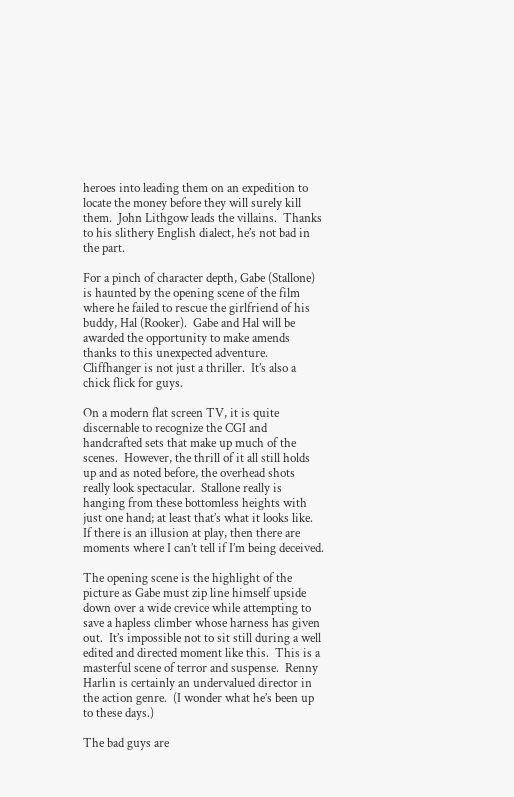heroes into leading them on an expedition to locate the money before they will surely kill them.  John Lithgow leads the villains.  Thanks to his slithery English dialect, he’s not bad in the part.

For a pinch of character depth, Gabe (Stallone) is haunted by the opening scene of the film where he failed to rescue the girlfriend of his buddy, Hal (Rooker).  Gabe and Hal will be awarded the opportunity to make amends thanks to this unexpected adventure.  Cliffhanger is not just a thriller.  It’s also a chick flick for guys.

On a modern flat screen TV, it is quite discernable to recognize the CGI and handcrafted sets that make up much of the scenes.  However, the thrill of it all still holds up and as noted before, the overhead shots really look spectacular.  Stallone really is hanging from these bottomless heights with just one hand; at least that’s what it looks like.  If there is an illusion at play, then there are moments where I can’t tell if I’m being deceived.

The opening scene is the highlight of the picture as Gabe must zip line himself upside down over a wide crevice while attempting to save a hapless climber whose harness has given out.  It’s impossible not to sit still during a well edited and directed moment like this.  This is a masterful scene of terror and suspense.  Renny Harlin is certainly an undervalued director in the action genre.  (I wonder what he’s been up to these days.)

The bad guys are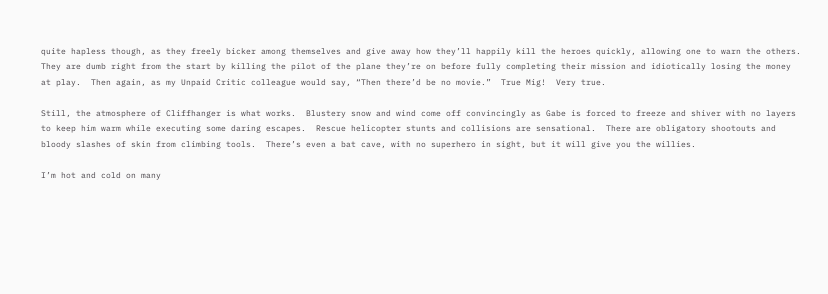quite hapless though, as they freely bicker among themselves and give away how they’ll happily kill the heroes quickly, allowing one to warn the others.  They are dumb right from the start by killing the pilot of the plane they’re on before fully completing their mission and idiotically losing the money at play.  Then again, as my Unpaid Critic colleague would say, “Then there’d be no movie.”  True Mig!  Very true.

Still, the atmosphere of Cliffhanger is what works.  Blustery snow and wind come off convincingly as Gabe is forced to freeze and shiver with no layers to keep him warm while executing some daring escapes.  Rescue helicopter stunts and collisions are sensational.  There are obligatory shootouts and bloody slashes of skin from climbing tools.  There’s even a bat cave, with no superhero in sight, but it will give you the willies.

I’m hot and cold on many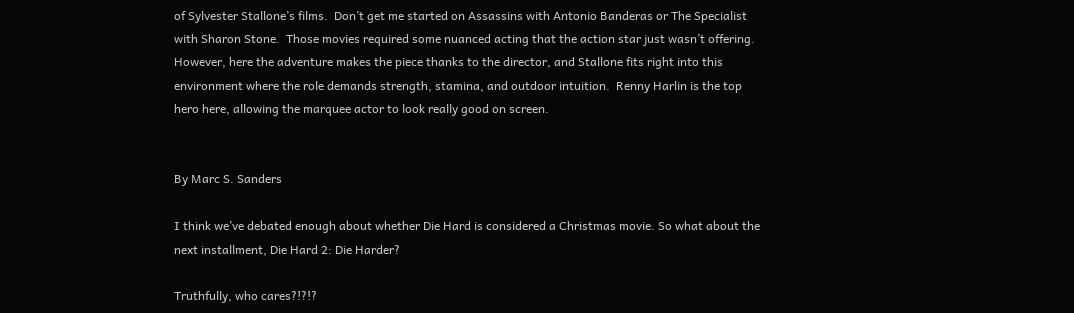of Sylvester Stallone’s films.  Don’t get me started on Assassins with Antonio Banderas or The Specialist with Sharon Stone.  Those movies required some nuanced acting that the action star just wasn’t offering.  However, here the adventure makes the piece thanks to the director, and Stallone fits right into this environment where the role demands strength, stamina, and outdoor intuition.  Renny Harlin is the top hero here, allowing the marquee actor to look really good on screen.


By Marc S. Sanders

I think we’ve debated enough about whether Die Hard is considered a Christmas movie. So what about the next installment, Die Hard 2: Die Harder?

Truthfully, who cares?!?!?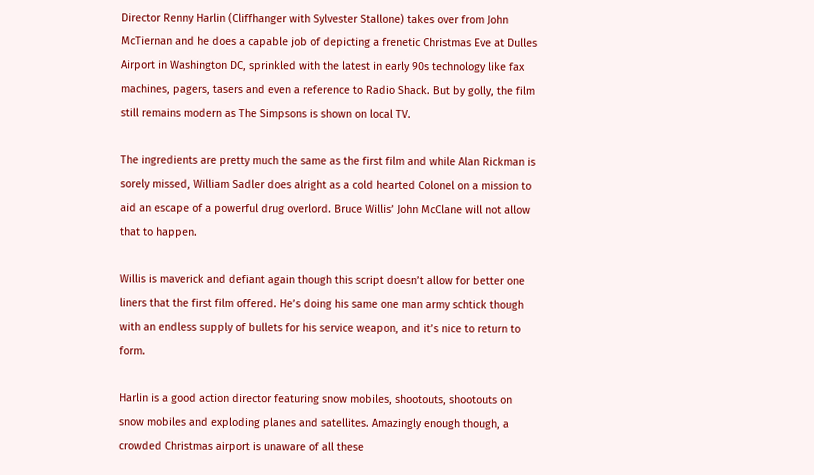Director Renny Harlin (Cliffhanger with Sylvester Stallone) takes over from John McTiernan and he does a capable job of depicting a frenetic Christmas Eve at Dulles Airport in Washington DC, sprinkled with the latest in early 90s technology like fax machines, pagers, tasers and even a reference to Radio Shack. But by golly, the film still remains modern as The Simpsons is shown on local TV.

The ingredients are pretty much the same as the first film and while Alan Rickman is sorely missed, William Sadler does alright as a cold hearted Colonel on a mission to aid an escape of a powerful drug overlord. Bruce Willis’ John McClane will not allow that to happen.

Willis is maverick and defiant again though this script doesn’t allow for better one liners that the first film offered. He’s doing his same one man army schtick though with an endless supply of bullets for his service weapon, and it’s nice to return to form.

Harlin is a good action director featuring snow mobiles, shootouts, shootouts on snow mobiles and exploding planes and satellites. Amazingly enough though, a crowded Christmas airport is unaware of all these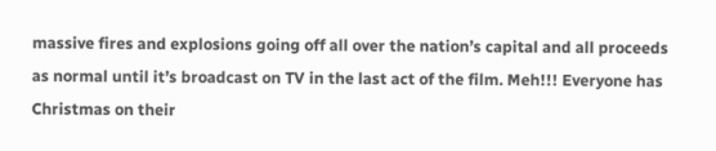massive fires and explosions going off all over the nation’s capital and all proceeds as normal until it’s broadcast on TV in the last act of the film. Meh!!! Everyone has Christmas on their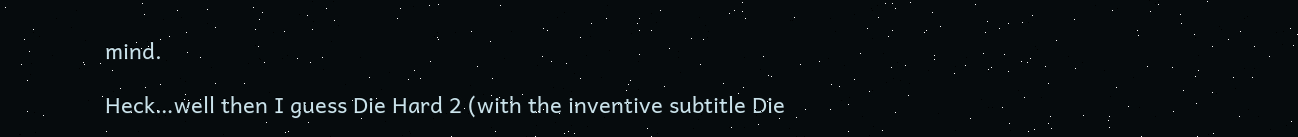mind.

Heck…well then I guess Die Hard 2 (with the inventive subtitle Die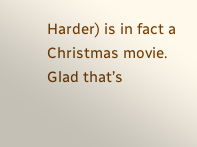Harder) is in fact a Christmas movie. Glad that’s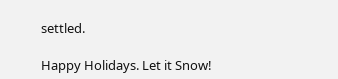settled.

Happy Holidays. Let it Snow!